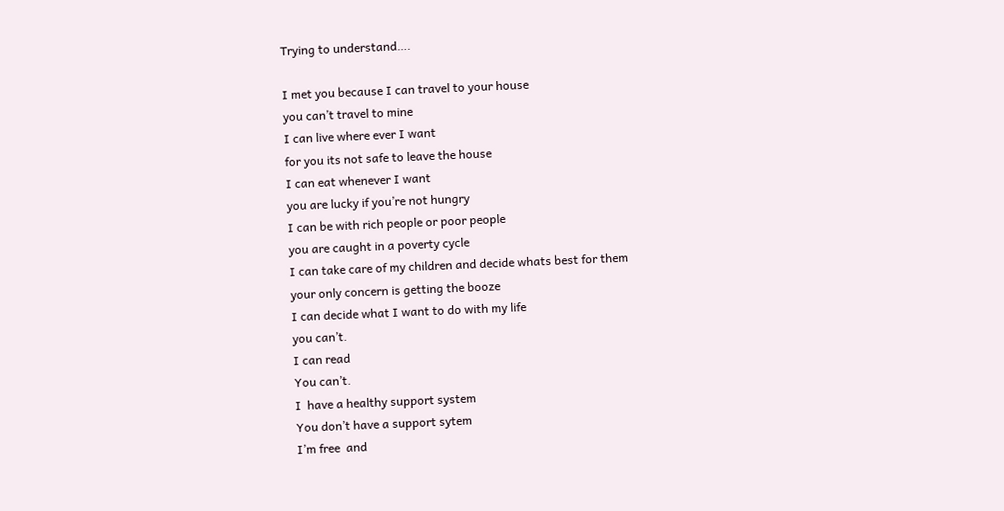Trying to understand….

I met you because I can travel to your house
you can’t travel to mine
I can live where ever I want
for you its not safe to leave the house
I can eat whenever I want
you are lucky if you’re not hungry
I can be with rich people or poor people
you are caught in a poverty cycle
I can take care of my children and decide whats best for them
your only concern is getting the booze
I can decide what I want to do with my life
you can’t.
I can read
You can’t.
I  have a healthy support system
You don’t have a support sytem
I’m free  and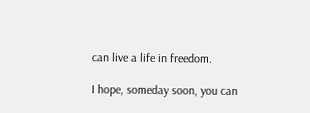can live a life in freedom.

I hope, someday soon, you can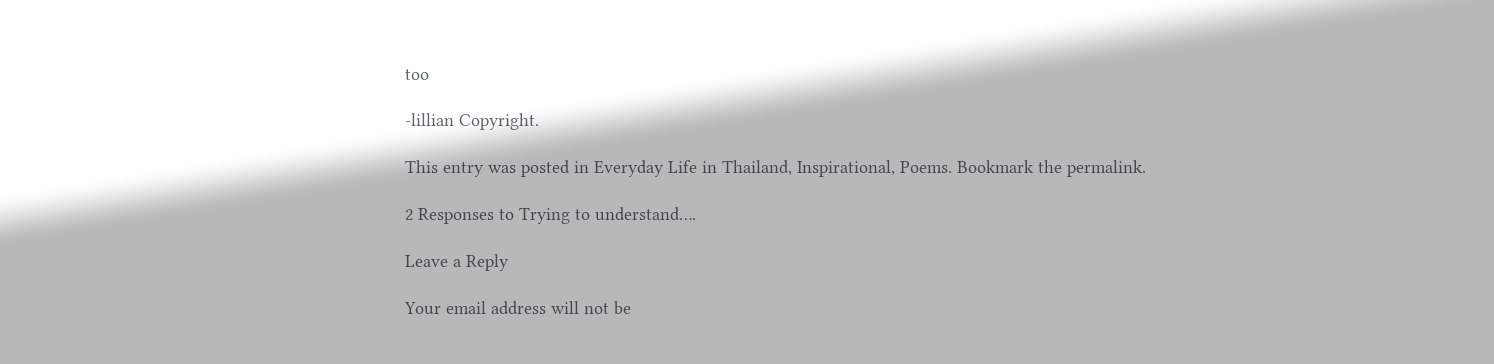too

-lillian Copyright.

This entry was posted in Everyday Life in Thailand, Inspirational, Poems. Bookmark the permalink.

2 Responses to Trying to understand….

Leave a Reply

Your email address will not be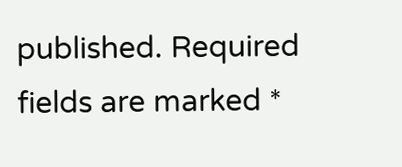published. Required fields are marked *